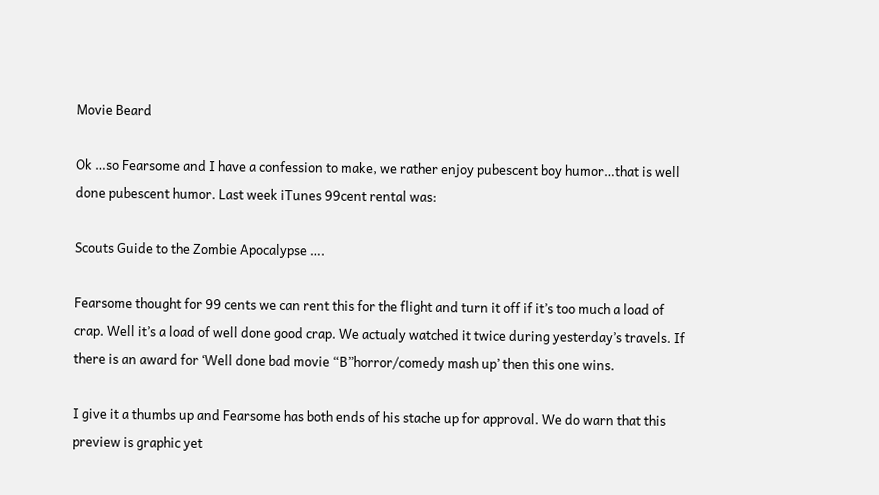Movie Beard

Ok …so Fearsome and I have a confession to make, we rather enjoy pubescent boy humor…that is well done pubescent humor. Last week iTunes 99cent rental was:

Scouts Guide to the Zombie Apocalypse ….

Fearsome thought for 99 cents we can rent this for the flight and turn it off if it’s too much a load of crap. Well it’s a load of well done good crap. We actualy watched it twice during yesterday’s travels. If there is an award for ‘Well done bad movie “B”horror/comedy mash up’ then this one wins.

I give it a thumbs up and Fearsome has both ends of his stache up for approval. We do warn that this preview is graphic yet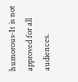humorous-It is not approved for all audiences.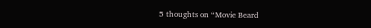5 thoughts on “Movie Beard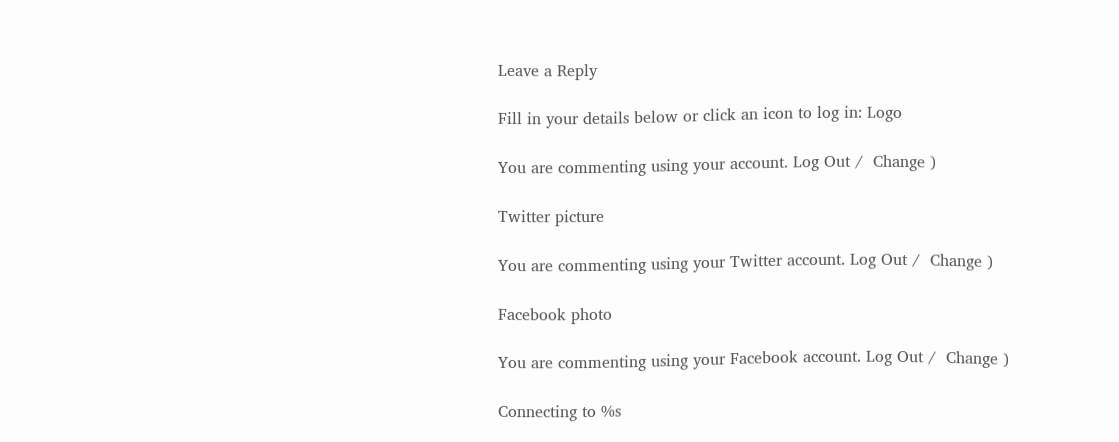Leave a Reply

Fill in your details below or click an icon to log in: Logo

You are commenting using your account. Log Out /  Change )

Twitter picture

You are commenting using your Twitter account. Log Out /  Change )

Facebook photo

You are commenting using your Facebook account. Log Out /  Change )

Connecting to %s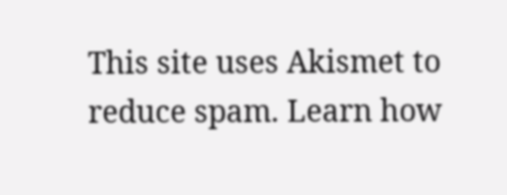This site uses Akismet to reduce spam. Learn how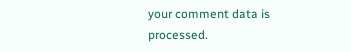your comment data is processed.